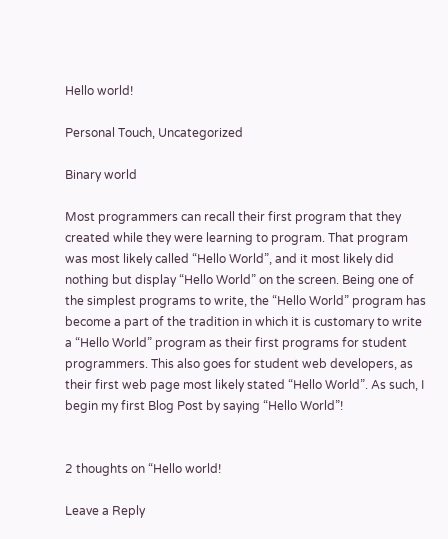Hello world!

Personal Touch, Uncategorized

Binary world

Most programmers can recall their first program that they created while they were learning to program. That program was most likely called “Hello World”, and it most likely did nothing but display “Hello World” on the screen. Being one of the simplest programs to write, the “Hello World” program has become a part of the tradition in which it is customary to write a “Hello World” program as their first programs for student programmers. This also goes for student web developers, as their first web page most likely stated “Hello World”. As such, I begin my first Blog Post by saying “Hello World”!


2 thoughts on “Hello world!

Leave a Reply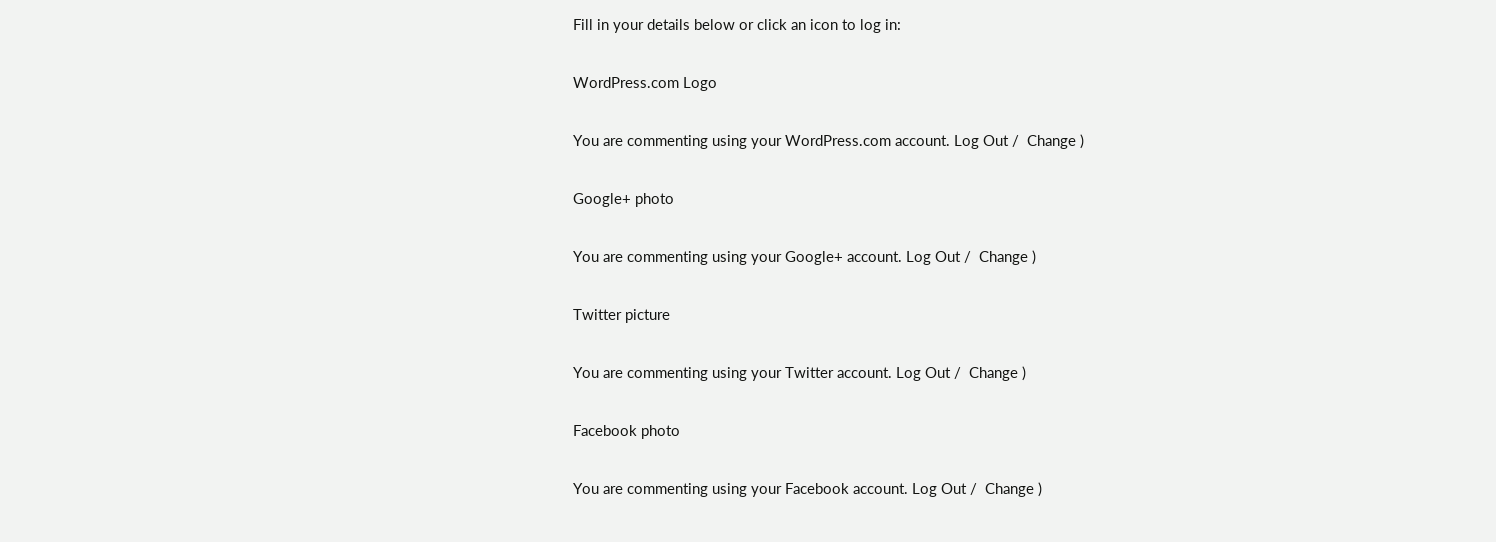Fill in your details below or click an icon to log in:

WordPress.com Logo

You are commenting using your WordPress.com account. Log Out /  Change )

Google+ photo

You are commenting using your Google+ account. Log Out /  Change )

Twitter picture

You are commenting using your Twitter account. Log Out /  Change )

Facebook photo

You are commenting using your Facebook account. Log Out /  Change )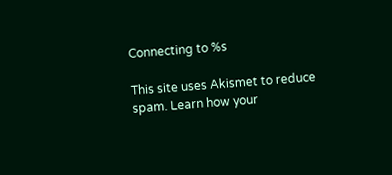Connecting to %s

This site uses Akismet to reduce spam. Learn how your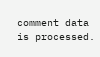comment data is processed.